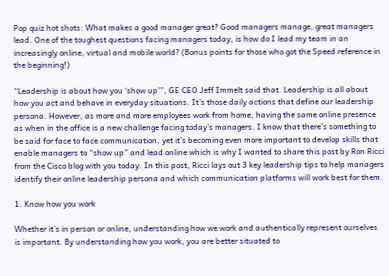Pop quiz hot shots: What makes a good manager great? Good managers manage, great managers lead. One of the toughest questions facing managers today, is how do I lead my team in an increasingly online, virtual and mobile world? (Bonus points for those who got the Speed reference in the beginning!)

“Leadership is about how you ‘show up’”, GE CEO Jeff Immelt said that. Leadership is all about how you act and behave in everyday situations. It’s those daily actions that define our leadership persona. However, as more and more employees work from home, having the same online presence as when in the office is a new challenge facing today’s managers. I know that there’s something to be said for face to face communication, yet it’s becoming even more important to develop skills that enable managers to “show up” and lead online which is why I wanted to share this post by Ron Ricci from the Cisco blog with you today. In this post, Ricci lays out 3 key leadership tips to help managers identify their online leadership persona and which communication platforms will work best for them.

1. Know how you work

Whether it’s in person or online, understanding how we work and authentically represent ourselves is important. By understanding how you work, you are better situated to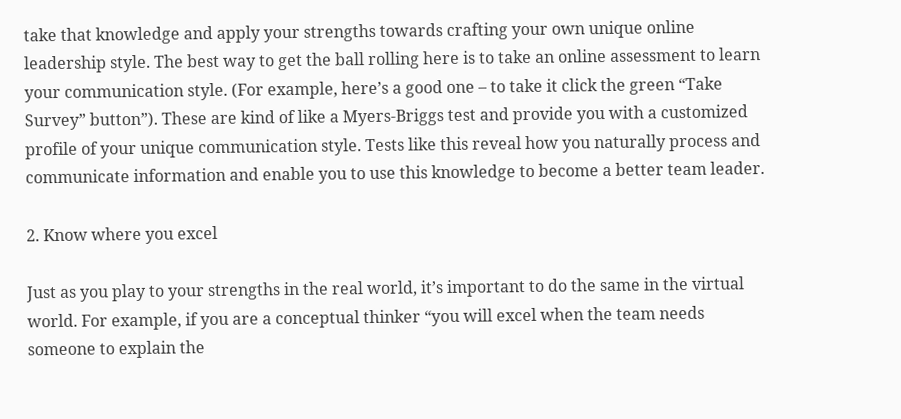take that knowledge and apply your strengths towards crafting your own unique online leadership style. The best way to get the ball rolling here is to take an online assessment to learn your communication style. (For example, here’s a good one – to take it click the green “Take Survey” button”). These are kind of like a Myers-Briggs test and provide you with a customized profile of your unique communication style. Tests like this reveal how you naturally process and communicate information and enable you to use this knowledge to become a better team leader.

2. Know where you excel

Just as you play to your strengths in the real world, it’s important to do the same in the virtual world. For example, if you are a conceptual thinker “you will excel when the team needs someone to explain the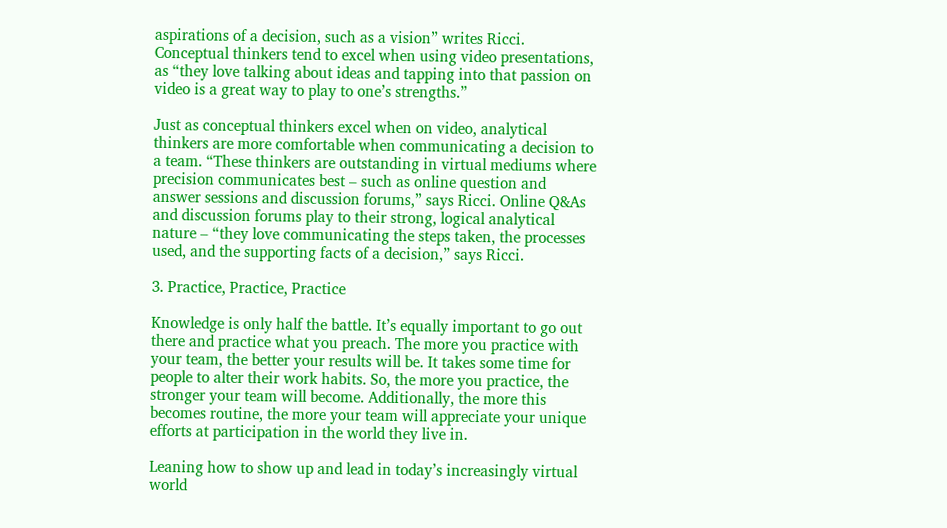aspirations of a decision, such as a vision” writes Ricci. Conceptual thinkers tend to excel when using video presentations, as “they love talking about ideas and tapping into that passion on video is a great way to play to one’s strengths.”

Just as conceptual thinkers excel when on video, analytical thinkers are more comfortable when communicating a decision to a team. “These thinkers are outstanding in virtual mediums where precision communicates best – such as online question and answer sessions and discussion forums,” says Ricci. Online Q&As and discussion forums play to their strong, logical analytical nature – “they love communicating the steps taken, the processes used, and the supporting facts of a decision,” says Ricci.

3. Practice, Practice, Practice

Knowledge is only half the battle. It’s equally important to go out there and practice what you preach. The more you practice with your team, the better your results will be. It takes some time for people to alter their work habits. So, the more you practice, the stronger your team will become. Additionally, the more this becomes routine, the more your team will appreciate your unique efforts at participation in the world they live in.

Leaning how to show up and lead in today’s increasingly virtual world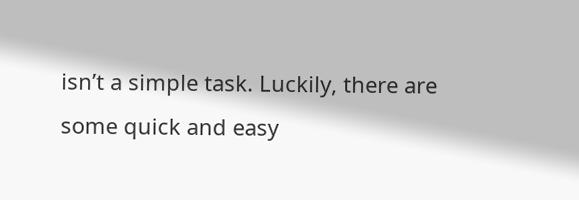isn’t a simple task. Luckily, there are some quick and easy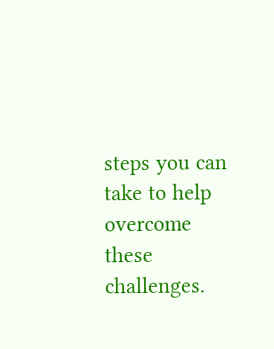steps you can take to help overcome these challenges.